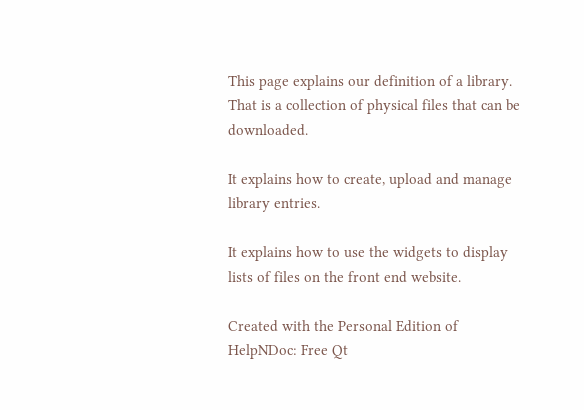This page explains our definition of a library. That is a collection of physical files that can be downloaded.

It explains how to create, upload and manage library entries.

It explains how to use the widgets to display lists of files on the front end website.

Created with the Personal Edition of HelpNDoc: Free Qt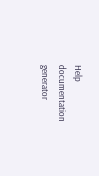Help documentation generator